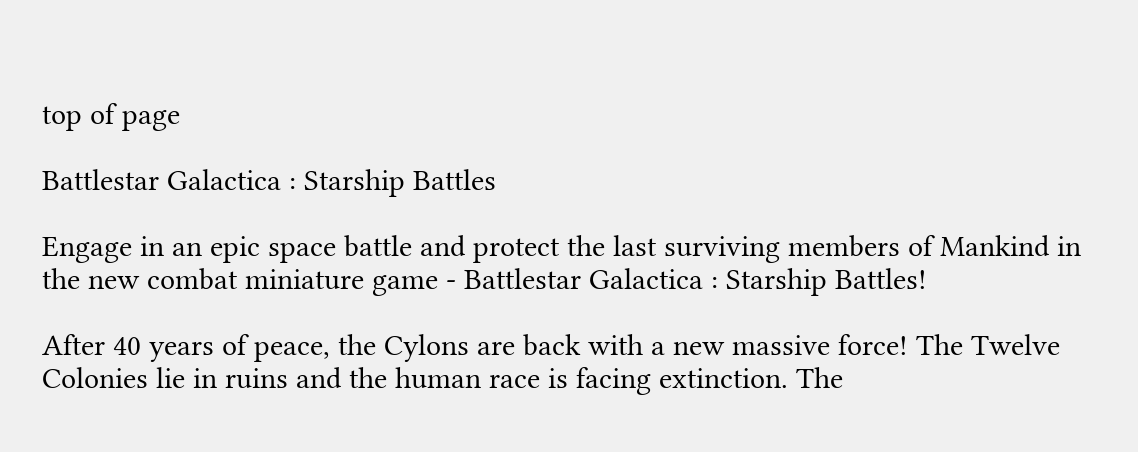top of page

Battlestar Galactica : Starship Battles

Engage in an epic space battle and protect the last surviving members of Mankind in the new combat miniature game - Battlestar Galactica : Starship Battles!

After 40 years of peace, the Cylons are back with a new massive force! The Twelve Colonies lie in ruins and the human race is facing extinction. The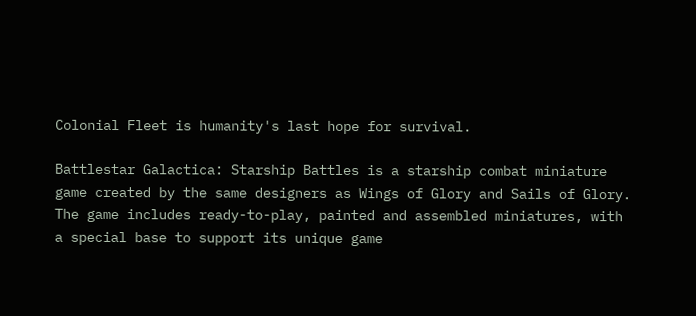Colonial Fleet is humanity's last hope for survival.

Battlestar Galactica: Starship Battles is a starship combat miniature game created by the same designers as Wings of Glory and Sails of Glory. The game includes ready-to-play, painted and assembled miniatures, with a special base to support its unique game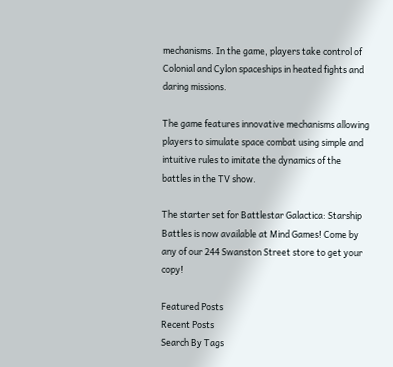mechanisms. In the game, players take control of Colonial and Cylon spaceships in heated fights and daring missions.

The game features innovative mechanisms allowing players to simulate space combat using simple and intuitive rules to imitate the dynamics of the battles in the TV show.

The starter set for Battlestar Galactica: Starship Battles is now available at Mind Games! Come by any of our 244 Swanston Street store to get your copy!

Featured Posts
Recent Posts
Search By Tags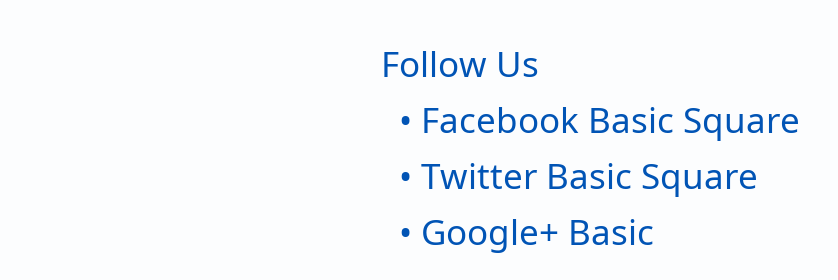Follow Us
  • Facebook Basic Square
  • Twitter Basic Square
  • Google+ Basic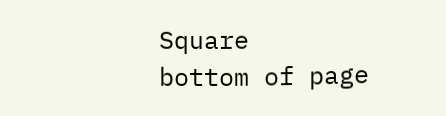Square
bottom of page